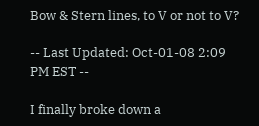Bow & Stern lines, to V or not to V?

-- Last Updated: Oct-01-08 2:09 PM EST --

I finally broke down a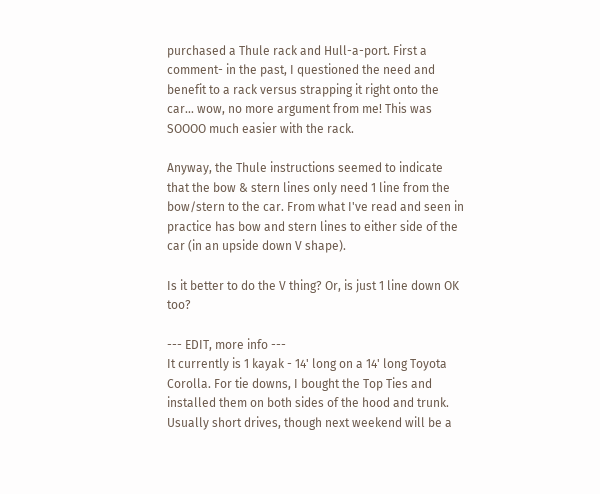purchased a Thule rack and Hull-a-port. First a comment- in the past, I questioned the need and benefit to a rack versus strapping it right onto the car... wow, no more argument from me! This was SOOOO much easier with the rack.

Anyway, the Thule instructions seemed to indicate that the bow & stern lines only need 1 line from the bow/stern to the car. From what I've read and seen in practice has bow and stern lines to either side of the car (in an upside down V shape).

Is it better to do the V thing? Or, is just 1 line down OK too?

--- EDIT, more info ---
It currently is 1 kayak - 14' long on a 14' long Toyota Corolla. For tie downs, I bought the Top Ties and installed them on both sides of the hood and trunk. Usually short drives, though next weekend will be a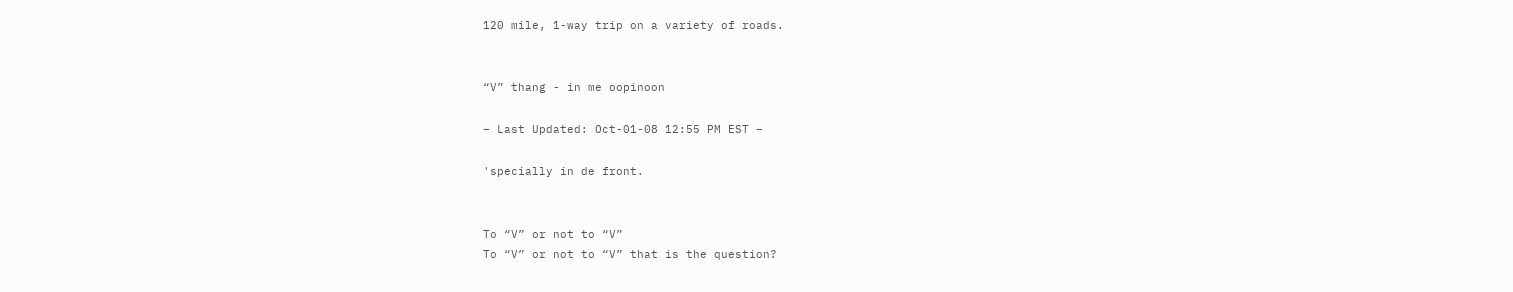120 mile, 1-way trip on a variety of roads.


“V” thang - in me oopinoon

– Last Updated: Oct-01-08 12:55 PM EST –

'specially in de front.


To “V” or not to “V”
To “V” or not to “V” that is the question?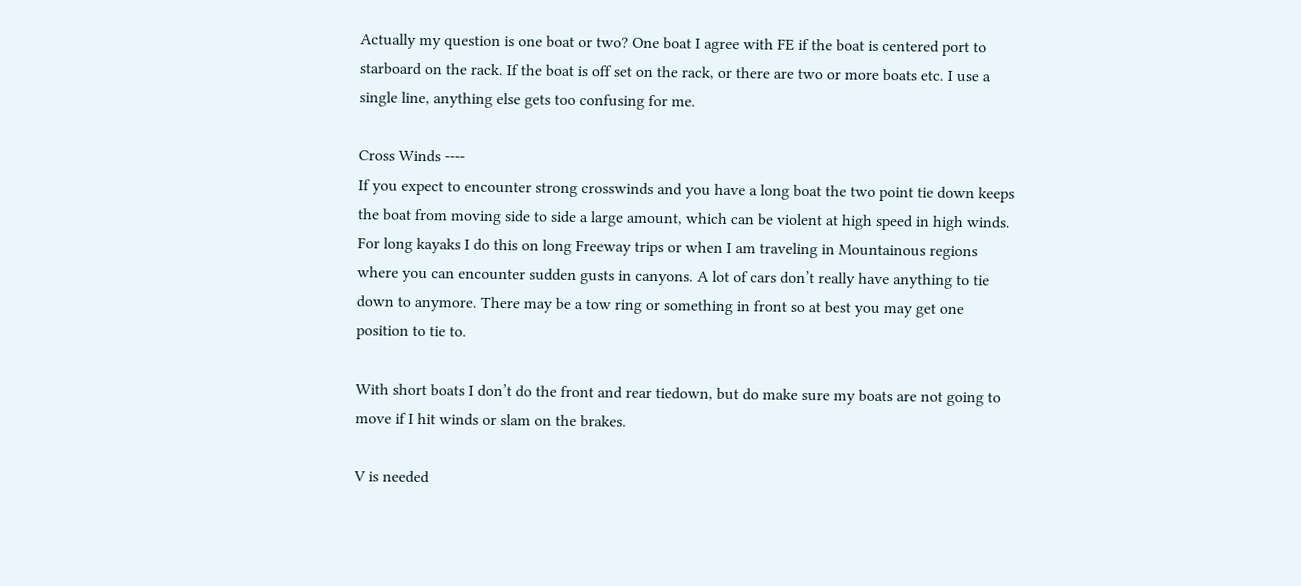Actually my question is one boat or two? One boat I agree with FE if the boat is centered port to starboard on the rack. If the boat is off set on the rack, or there are two or more boats etc. I use a single line, anything else gets too confusing for me.

Cross Winds ----
If you expect to encounter strong crosswinds and you have a long boat the two point tie down keeps the boat from moving side to side a large amount, which can be violent at high speed in high winds. For long kayaks I do this on long Freeway trips or when I am traveling in Mountainous regions where you can encounter sudden gusts in canyons. A lot of cars don’t really have anything to tie down to anymore. There may be a tow ring or something in front so at best you may get one position to tie to.

With short boats I don’t do the front and rear tiedown, but do make sure my boats are not going to move if I hit winds or slam on the brakes.

V is needed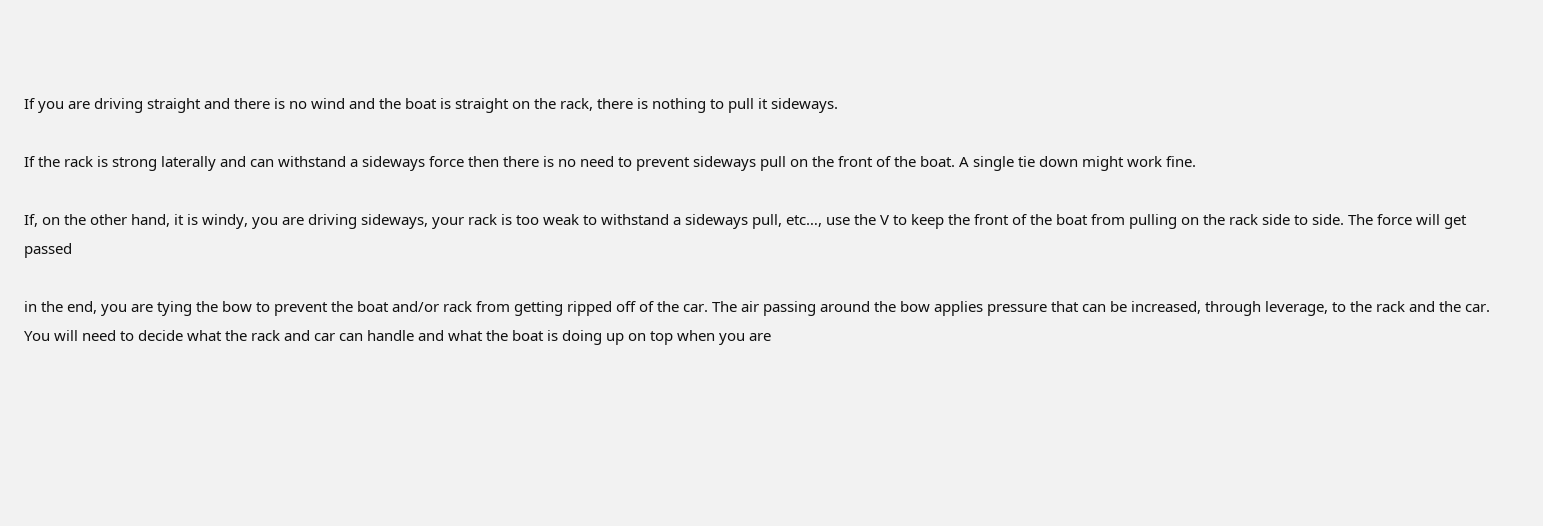If you are driving straight and there is no wind and the boat is straight on the rack, there is nothing to pull it sideways.

If the rack is strong laterally and can withstand a sideways force then there is no need to prevent sideways pull on the front of the boat. A single tie down might work fine.

If, on the other hand, it is windy, you are driving sideways, your rack is too weak to withstand a sideways pull, etc…, use the V to keep the front of the boat from pulling on the rack side to side. The force will get passed

in the end, you are tying the bow to prevent the boat and/or rack from getting ripped off of the car. The air passing around the bow applies pressure that can be increased, through leverage, to the rack and the car. You will need to decide what the rack and car can handle and what the boat is doing up on top when you are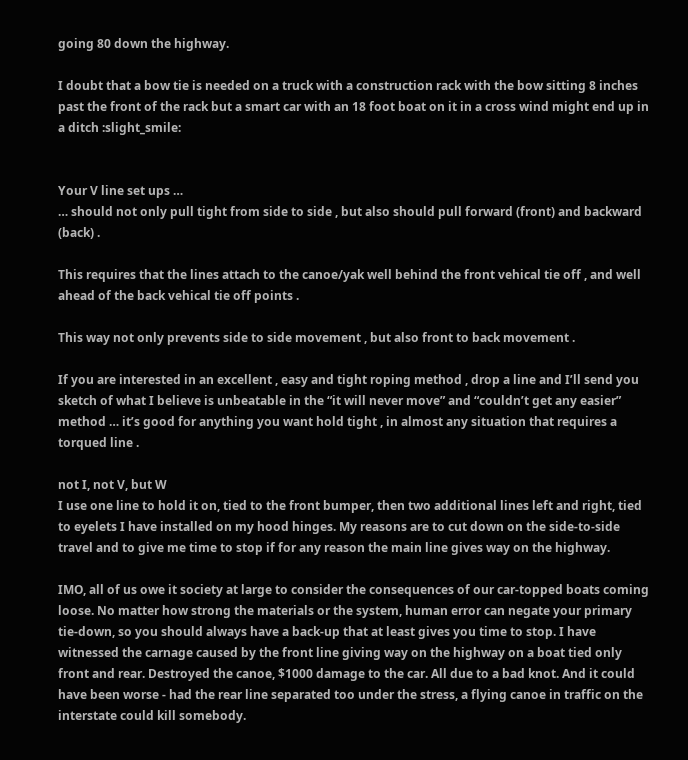going 80 down the highway.

I doubt that a bow tie is needed on a truck with a construction rack with the bow sitting 8 inches past the front of the rack but a smart car with an 18 foot boat on it in a cross wind might end up in a ditch :slight_smile:


Your V line set ups …
… should not only pull tight from side to side , but also should pull forward (front) and backward (back) .

This requires that the lines attach to the canoe/yak well behind the front vehical tie off , and well ahead of the back vehical tie off points .

This way not only prevents side to side movement , but also front to back movement .

If you are interested in an excellent , easy and tight roping method , drop a line and I’ll send you sketch of what I believe is unbeatable in the “it will never move” and “couldn’t get any easier” method … it’s good for anything you want hold tight , in almost any situation that requires a torqued line .

not I, not V, but W
I use one line to hold it on, tied to the front bumper, then two additional lines left and right, tied to eyelets I have installed on my hood hinges. My reasons are to cut down on the side-to-side travel and to give me time to stop if for any reason the main line gives way on the highway.

IMO, all of us owe it society at large to consider the consequences of our car-topped boats coming loose. No matter how strong the materials or the system, human error can negate your primary tie-down, so you should always have a back-up that at least gives you time to stop. I have witnessed the carnage caused by the front line giving way on the highway on a boat tied only front and rear. Destroyed the canoe, $1000 damage to the car. All due to a bad knot. And it could have been worse - had the rear line separated too under the stress, a flying canoe in traffic on the interstate could kill somebody.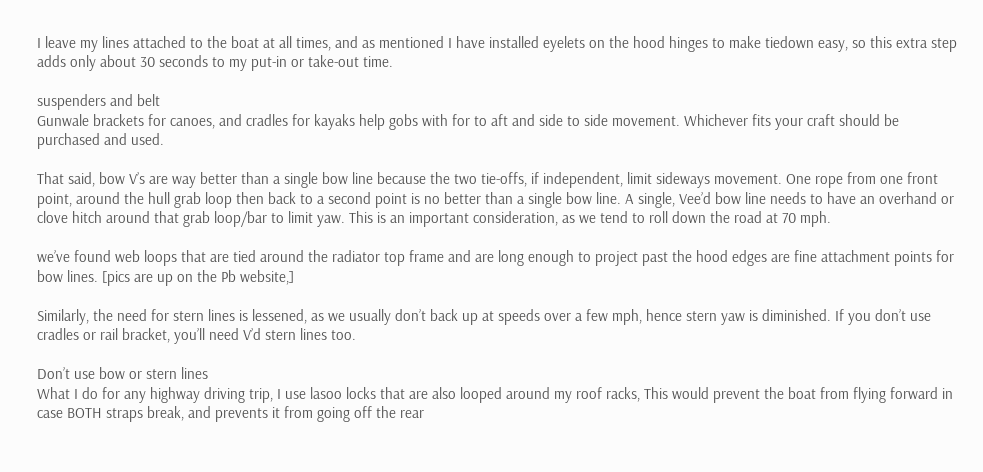I leave my lines attached to the boat at all times, and as mentioned I have installed eyelets on the hood hinges to make tiedown easy, so this extra step adds only about 30 seconds to my put-in or take-out time.

suspenders and belt
Gunwale brackets for canoes, and cradles for kayaks help gobs with for to aft and side to side movement. Whichever fits your craft should be purchased and used.

That said, bow V’s are way better than a single bow line because the two tie-offs, if independent, limit sideways movement. One rope from one front point, around the hull grab loop then back to a second point is no better than a single bow line. A single, Vee’d bow line needs to have an overhand or clove hitch around that grab loop/bar to limit yaw. This is an important consideration, as we tend to roll down the road at 70 mph.

we’ve found web loops that are tied around the radiator top frame and are long enough to project past the hood edges are fine attachment points for bow lines. [pics are up on the Pb website,]

Similarly, the need for stern lines is lessened, as we usually don’t back up at speeds over a few mph, hence stern yaw is diminished. If you don’t use cradles or rail bracket, you’ll need V’d stern lines too.

Don’t use bow or stern lines
What I do for any highway driving trip, I use lasoo locks that are also looped around my roof racks, This would prevent the boat from flying forward in case BOTH straps break, and prevents it from going off the rear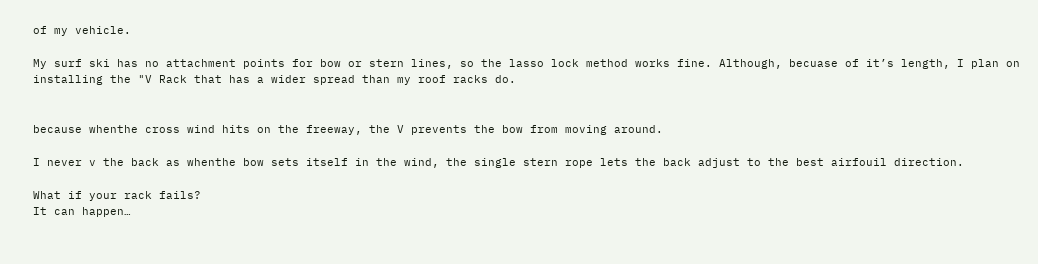of my vehicle.

My surf ski has no attachment points for bow or stern lines, so the lasso lock method works fine. Although, becuase of it’s length, I plan on installing the "V Rack that has a wider spread than my roof racks do.


because whenthe cross wind hits on the freeway, the V prevents the bow from moving around.

I never v the back as whenthe bow sets itself in the wind, the single stern rope lets the back adjust to the best airfouil direction.

What if your rack fails?
It can happen…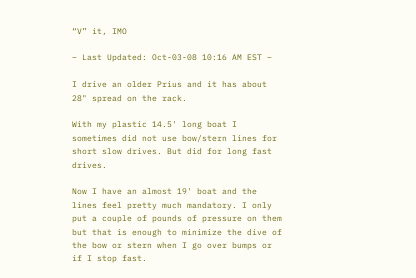“V” it, IMO

– Last Updated: Oct-03-08 10:16 AM EST –

I drive an older Prius and it has about 28" spread on the rack.

With my plastic 14.5' long boat I sometimes did not use bow/stern lines for short slow drives. But did for long fast drives.

Now I have an almost 19' boat and the lines feel pretty much mandatory. I only put a couple of pounds of pressure on them but that is enough to minimize the dive of the bow or stern when I go over bumps or if I stop fast.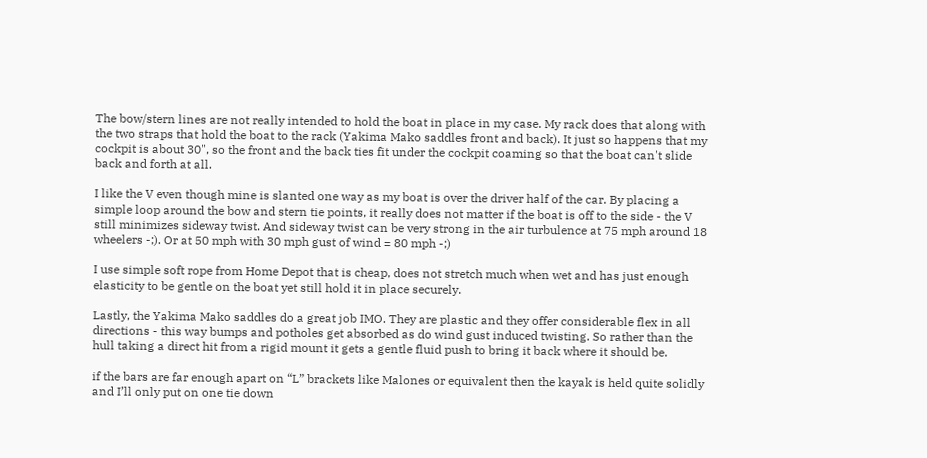The bow/stern lines are not really intended to hold the boat in place in my case. My rack does that along with the two straps that hold the boat to the rack (Yakima Mako saddles front and back). It just so happens that my cockpit is about 30", so the front and the back ties fit under the cockpit coaming so that the boat can't slide back and forth at all.

I like the V even though mine is slanted one way as my boat is over the driver half of the car. By placing a simple loop around the bow and stern tie points, it really does not matter if the boat is off to the side - the V still minimizes sideway twist. And sideway twist can be very strong in the air turbulence at 75 mph around 18 wheelers -;). Or at 50 mph with 30 mph gust of wind = 80 mph -;)

I use simple soft rope from Home Depot that is cheap, does not stretch much when wet and has just enough elasticity to be gentle on the boat yet still hold it in place securely.

Lastly, the Yakima Mako saddles do a great job IMO. They are plastic and they offer considerable flex in all directions - this way bumps and potholes get absorbed as do wind gust induced twisting. So rather than the hull taking a direct hit from a rigid mount it gets a gentle fluid push to bring it back where it should be.

if the bars are far enough apart on “L” brackets like Malones or equivalent then the kayak is held quite solidly and I’ll only put on one tie down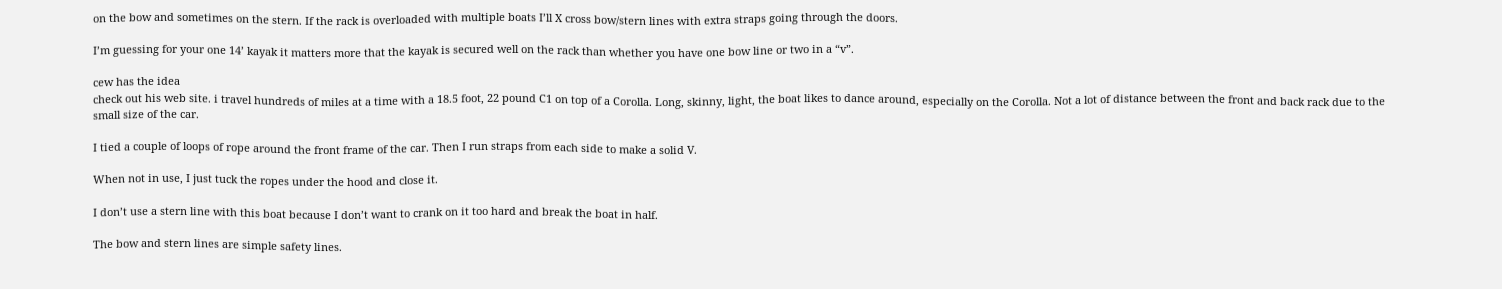on the bow and sometimes on the stern. If the rack is overloaded with multiple boats I’ll X cross bow/stern lines with extra straps going through the doors.

I’m guessing for your one 14’ kayak it matters more that the kayak is secured well on the rack than whether you have one bow line or two in a “v”.

cew has the idea
check out his web site. i travel hundreds of miles at a time with a 18.5 foot, 22 pound C1 on top of a Corolla. Long, skinny, light, the boat likes to dance around, especially on the Corolla. Not a lot of distance between the front and back rack due to the small size of the car.

I tied a couple of loops of rope around the front frame of the car. Then I run straps from each side to make a solid V.

When not in use, I just tuck the ropes under the hood and close it.

I don’t use a stern line with this boat because I don’t want to crank on it too hard and break the boat in half.

The bow and stern lines are simple safety lines.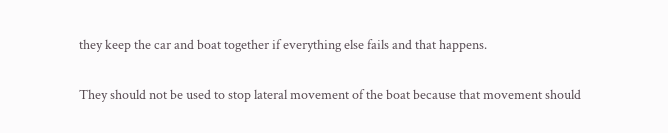they keep the car and boat together if everything else fails and that happens.

They should not be used to stop lateral movement of the boat because that movement should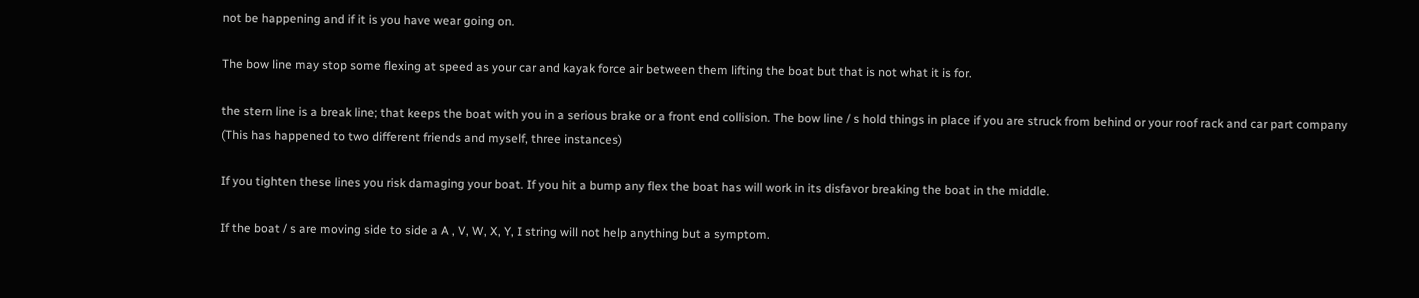not be happening and if it is you have wear going on.

The bow line may stop some flexing at speed as your car and kayak force air between them lifting the boat but that is not what it is for.

the stern line is a break line; that keeps the boat with you in a serious brake or a front end collision. The bow line / s hold things in place if you are struck from behind or your roof rack and car part company (This has happened to two different friends and myself, three instances)

If you tighten these lines you risk damaging your boat. If you hit a bump any flex the boat has will work in its disfavor breaking the boat in the middle.

If the boat / s are moving side to side a A , V, W, X, Y, I string will not help anything but a symptom.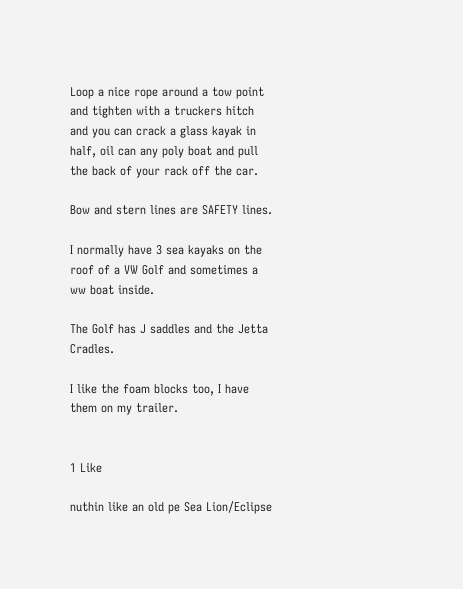Loop a nice rope around a tow point and tighten with a truckers hitch and you can crack a glass kayak in half, oil can any poly boat and pull the back of your rack off the car.

Bow and stern lines are SAFETY lines.

I normally have 3 sea kayaks on the roof of a VW Golf and sometimes a ww boat inside.

The Golf has J saddles and the Jetta Cradles.

I like the foam blocks too, I have them on my trailer.


1 Like

nuthin like an old pe Sea Lion/Eclipse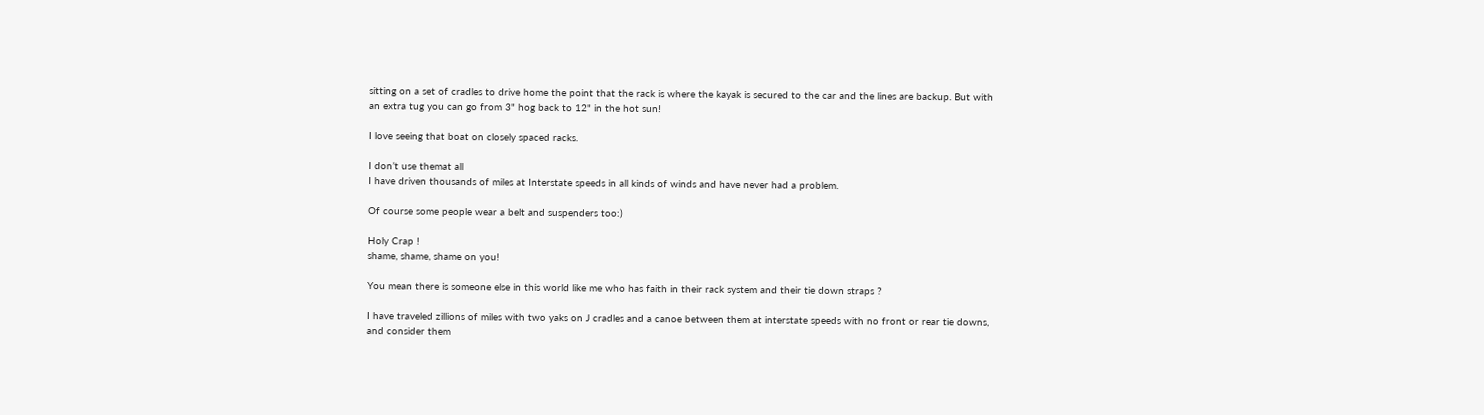sitting on a set of cradles to drive home the point that the rack is where the kayak is secured to the car and the lines are backup. But with an extra tug you can go from 3" hog back to 12" in the hot sun!

I love seeing that boat on closely spaced racks.

I don’t use themat all
I have driven thousands of miles at Interstate speeds in all kinds of winds and have never had a problem.

Of course some people wear a belt and suspenders too:)

Holy Crap !
shame, shame, shame on you!

You mean there is someone else in this world like me who has faith in their rack system and their tie down straps ?

I have traveled zillions of miles with two yaks on J cradles and a canoe between them at interstate speeds with no front or rear tie downs, and consider them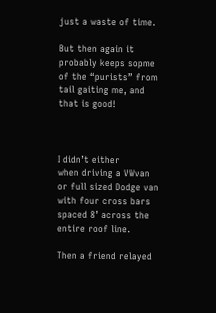just a waste of time.

But then again it probably keeps sopme of the “purists” from tail gaiting me, and that is good!



I didn’t either
when driving a VWvan or full sized Dodge van with four cross bars spaced 8’ across the entire roof line.

Then a friend relayed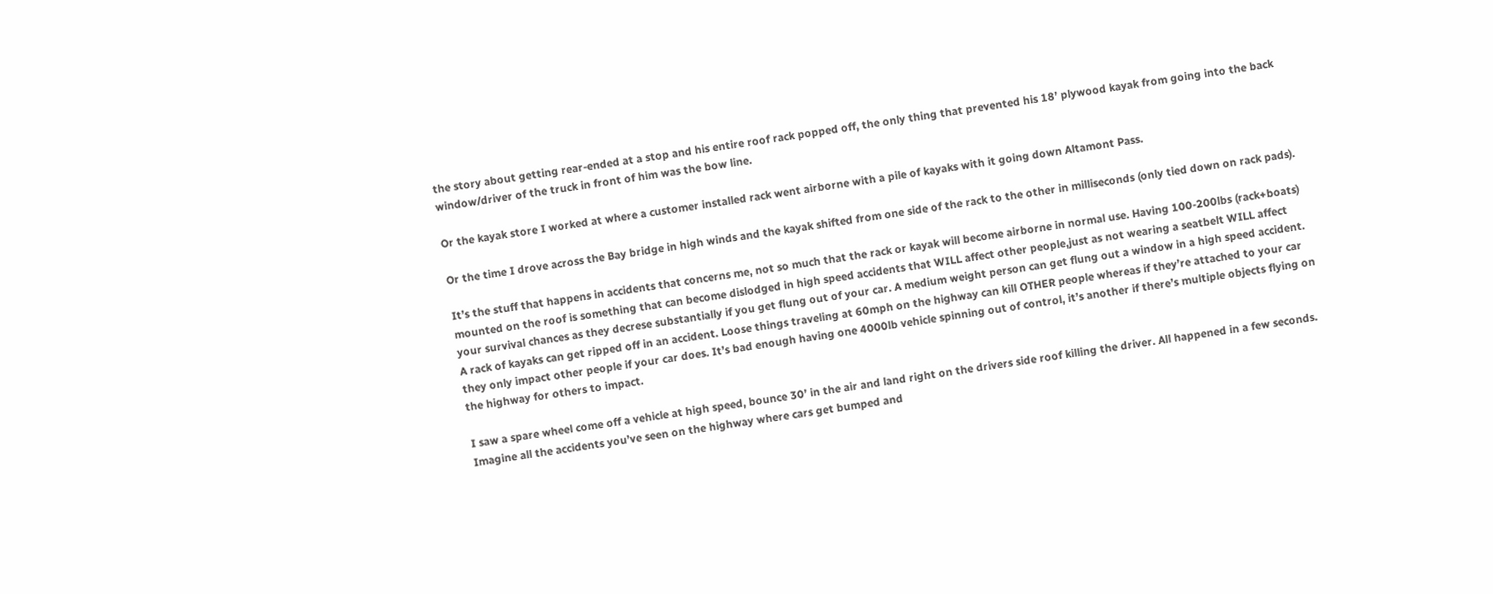the story about getting rear-ended at a stop and his entire roof rack popped off, the only thing that prevented his 18’ plywood kayak from going into the back window/driver of the truck in front of him was the bow line.

Or the kayak store I worked at where a customer installed rack went airborne with a pile of kayaks with it going down Altamont Pass.

Or the time I drove across the Bay bridge in high winds and the kayak shifted from one side of the rack to the other in milliseconds (only tied down on rack pads).

It’s the stuff that happens in accidents that concerns me, not so much that the rack or kayak will become airborne in normal use. Having 100-200lbs (rack+boats) mounted on the roof is something that can become dislodged in high speed accidents that WILL affect other people,just as not wearing a seatbelt WILL affect your survival chances as they decrese substantially if you get flung out of your car. A medium weight person can get flung out a window in a high speed accident. A rack of kayaks can get ripped off in an accident. Loose things traveling at 60mph on the highway can kill OTHER people whereas if they’re attached to your car they only impact other people if your car does. It’s bad enough having one 4000lb vehicle spinning out of control, it’s another if there’s multiple objects flying on the highway for others to impact.

I saw a spare wheel come off a vehicle at high speed, bounce 30’ in the air and land right on the drivers side roof killing the driver. All happened in a few seconds. Imagine all the accidents you’ve seen on the highway where cars get bumped and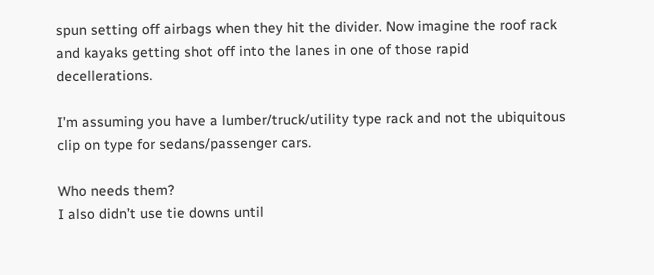spun setting off airbags when they hit the divider. Now imagine the roof rack and kayaks getting shot off into the lanes in one of those rapid decellerations.

I’m assuming you have a lumber/truck/utility type rack and not the ubiquitous clip on type for sedans/passenger cars.

Who needs them?
I also didn’t use tie downs until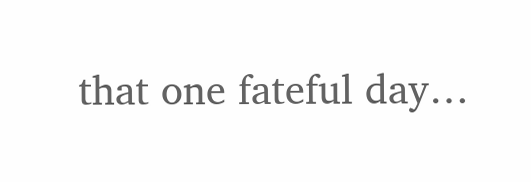that one fateful day…